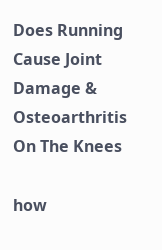Does Running Cause Joint Damage & Osteoarthritis On The Knees

how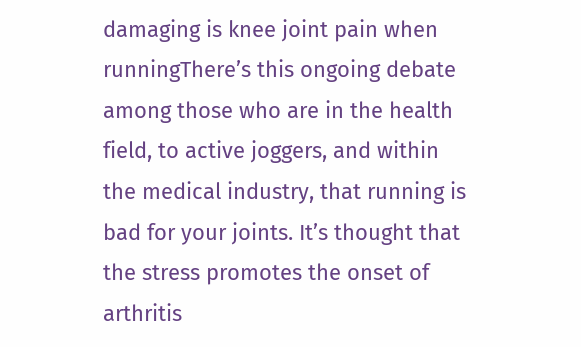damaging is knee joint pain when runningThere’s this ongoing debate among those who are in the health field, to active joggers, and within the medical industry, that running is bad for your joints. It’s thought that the stress promotes the onset of arthritis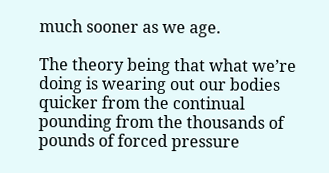much sooner as we age.

The theory being that what we’re doing is wearing out our bodies quicker from the continual pounding from the thousands of pounds of forced pressure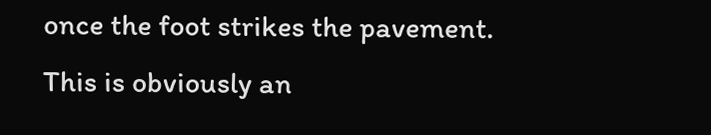once the foot strikes the pavement. This is obviously an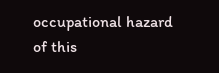occupational hazard of this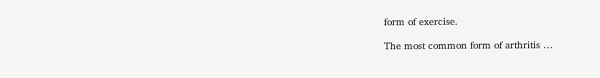form of exercise.

The most common form of arthritis …